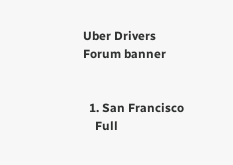Uber Drivers Forum banner


  1. San Francisco
    Full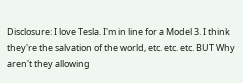Disclosure: I love Tesla. I'm in line for a Model 3. I think they're the salvation of the world, etc. etc. etc. BUT Why aren't they allowing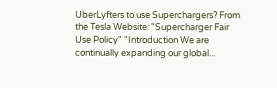UberLyfters to use Superchargers? From the Tesla Website: "Supercharger Fair Use Policy" "Introduction We are continually expanding our global...